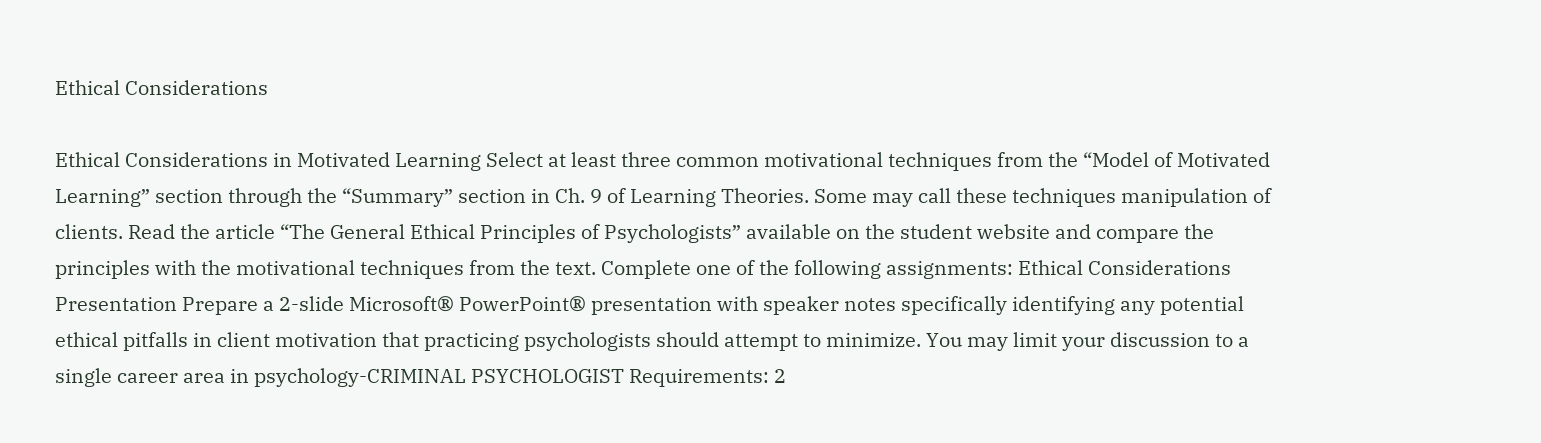Ethical Considerations

Ethical Considerations in Motivated Learning Select at least three common motivational techniques from the “Model of Motivated Learning” section through the “Summary” section in Ch. 9 of Learning Theories. Some may call these techniques manipulation of clients. Read the article “The General Ethical Principles of Psychologists” available on the student website and compare the principles with the motivational techniques from the text. Complete one of the following assignments: Ethical Considerations Presentation Prepare a 2-slide Microsoft® PowerPoint® presentation with speaker notes specifically identifying any potential ethical pitfalls in client motivation that practicing psychologists should attempt to minimize. You may limit your discussion to a single career area in psychology-CRIMINAL PSYCHOLOGIST Requirements: 2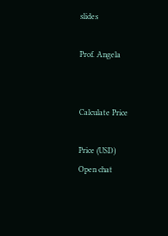slides

Prof. Angela


Calculate Price

Price (USD)
Open chat